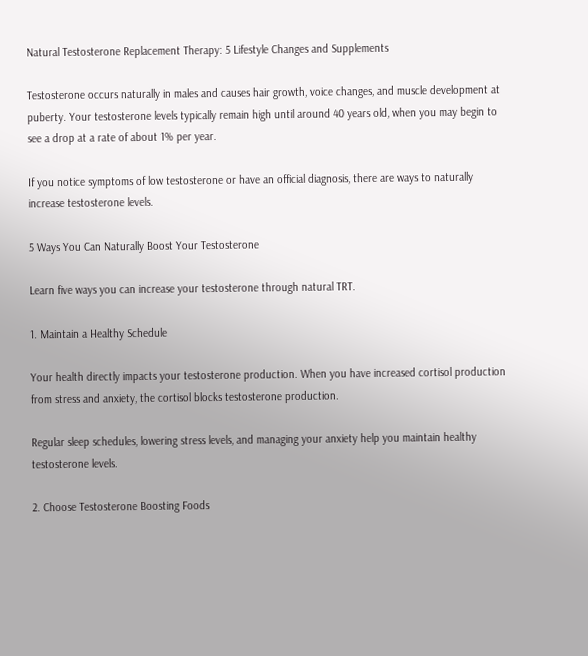Natural Testosterone Replacement Therapy: 5 Lifestyle Changes and Supplements

Testosterone occurs naturally in males and causes hair growth, voice changes, and muscle development at puberty. Your testosterone levels typically remain high until around 40 years old, when you may begin to see a drop at a rate of about 1% per year.

If you notice symptoms of low testosterone or have an official diagnosis, there are ways to naturally increase testosterone levels.

5 Ways You Can Naturally Boost Your Testosterone

Learn five ways you can increase your testosterone through natural TRT.

1. Maintain a Healthy Schedule

Your health directly impacts your testosterone production. When you have increased cortisol production from stress and anxiety, the cortisol blocks testosterone production.

Regular sleep schedules, lowering stress levels, and managing your anxiety help you maintain healthy testosterone levels.

2. Choose Testosterone Boosting Foods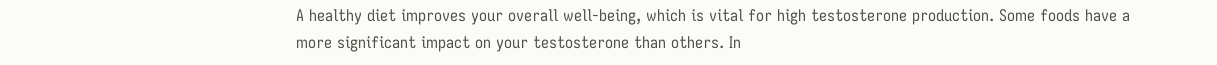A healthy diet improves your overall well-being, which is vital for high testosterone production. Some foods have a more significant impact on your testosterone than others. In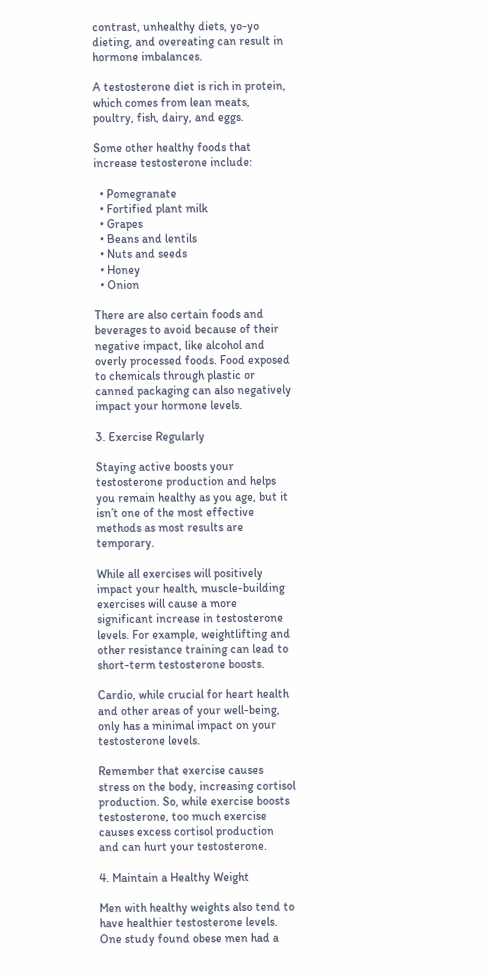contrast, unhealthy diets, yo-yo dieting, and overeating can result in hormone imbalances.

A testosterone diet is rich in protein, which comes from lean meats, poultry, fish, dairy, and eggs.

Some other healthy foods that increase testosterone include:

  • Pomegranate
  • Fortified plant milk
  • Grapes
  • Beans and lentils
  • Nuts and seeds
  • Honey
  • Onion

There are also certain foods and beverages to avoid because of their negative impact, like alcohol and overly processed foods. Food exposed to chemicals through plastic or canned packaging can also negatively impact your hormone levels.

3. Exercise Regularly

Staying active boosts your testosterone production and helps you remain healthy as you age, but it isn’t one of the most effective methods as most results are temporary.

While all exercises will positively impact your health, muscle-building exercises will cause a more significant increase in testosterone levels. For example, weightlifting and other resistance training can lead to short-term testosterone boosts.

Cardio, while crucial for heart health and other areas of your well-being, only has a minimal impact on your testosterone levels.

Remember that exercise causes stress on the body, increasing cortisol production. So, while exercise boosts testosterone, too much exercise causes excess cortisol production and can hurt your testosterone.

4. Maintain a Healthy Weight

Men with healthy weights also tend to have healthier testosterone levels. One study found obese men had a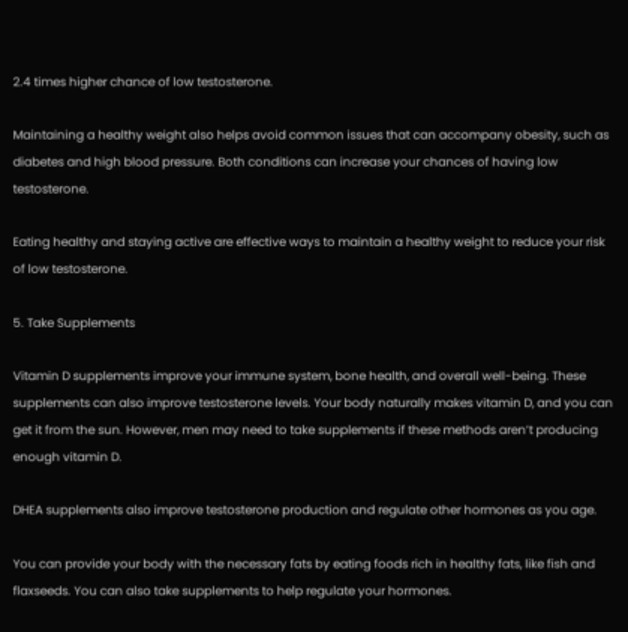2.4 times higher chance of low testosterone.

Maintaining a healthy weight also helps avoid common issues that can accompany obesity, such as diabetes and high blood pressure. Both conditions can increase your chances of having low testosterone.

Eating healthy and staying active are effective ways to maintain a healthy weight to reduce your risk of low testosterone.

5. Take Supplements

Vitamin D supplements improve your immune system, bone health, and overall well-being. These supplements can also improve testosterone levels. Your body naturally makes vitamin D, and you can get it from the sun. However, men may need to take supplements if these methods aren’t producing enough vitamin D.

DHEA supplements also improve testosterone production and regulate other hormones as you age.

You can provide your body with the necessary fats by eating foods rich in healthy fats, like fish and flaxseeds. You can also take supplements to help regulate your hormones.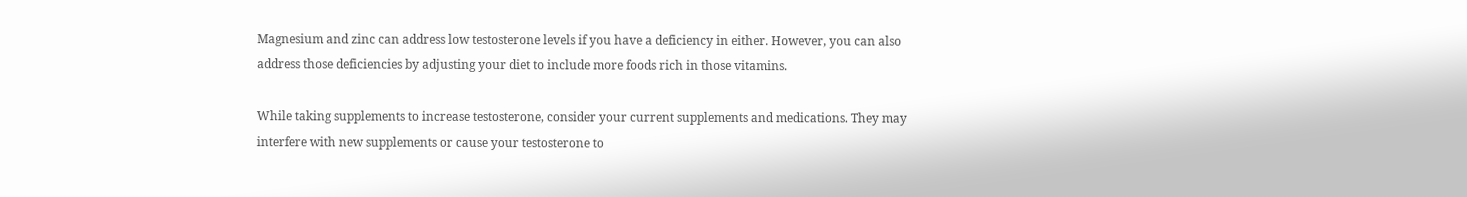Magnesium and zinc can address low testosterone levels if you have a deficiency in either. However, you can also address those deficiencies by adjusting your diet to include more foods rich in those vitamins.

While taking supplements to increase testosterone, consider your current supplements and medications. They may interfere with new supplements or cause your testosterone to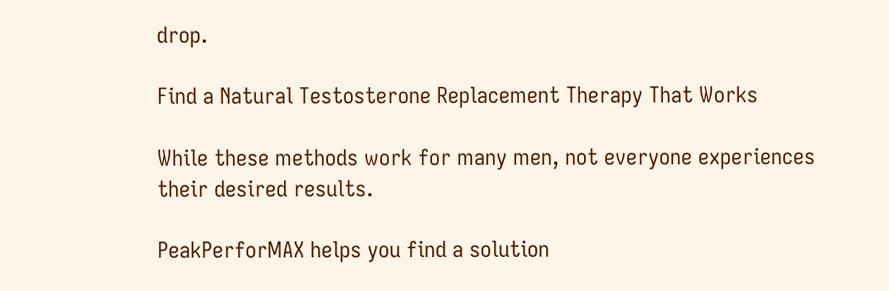drop.

Find a Natural Testosterone Replacement Therapy That Works

While these methods work for many men, not everyone experiences their desired results.

PeakPerforMAX helps you find a solution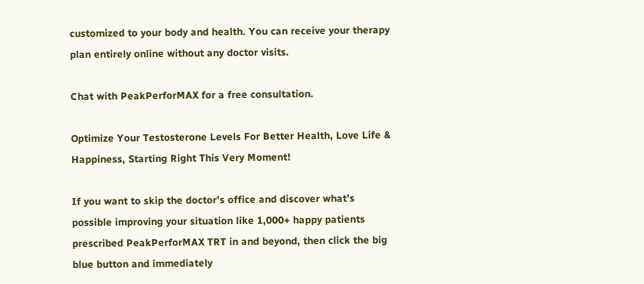customized to your body and health. You can receive your therapy plan entirely online without any doctor visits.

Chat with PeakPerforMAX for a free consultation.

Optimize Your Testosterone Levels For Better Health, Love Life & Happiness, Starting Right This Very Moment!

If you want to skip the doctor’s office and discover what’s possible improving your situation like 1,000+ happy patients prescribed PeakPerforMAX TRT in and beyond, then click the big blue button and immediately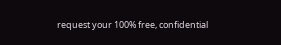request your 100% free, confidential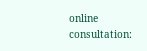online consultation: